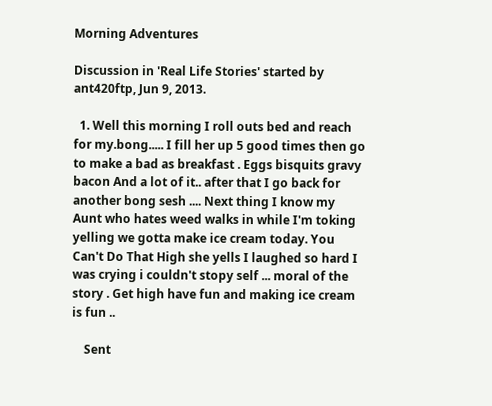Morning Adventures

Discussion in 'Real Life Stories' started by ant420ftp, Jun 9, 2013.

  1. Well this morning I roll outs bed and reach for my.bong..... I fill her up 5 good times then go to make a bad as breakfast . Eggs bisquits gravy bacon And a lot of it.. after that I go back for another bong sesh .... Next thing I know my Aunt who hates weed walks in while I'm toking yelling we gotta make ice cream today. You Can't Do That High she yells I laughed so hard I was crying i couldn't stopy self ... moral of the story . Get high have fun and making ice cream is fun ..

    Sent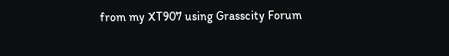from my XT907 using Grasscity Forum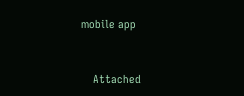mobile app


    Attached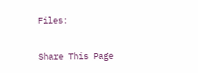Files:

Share This Page